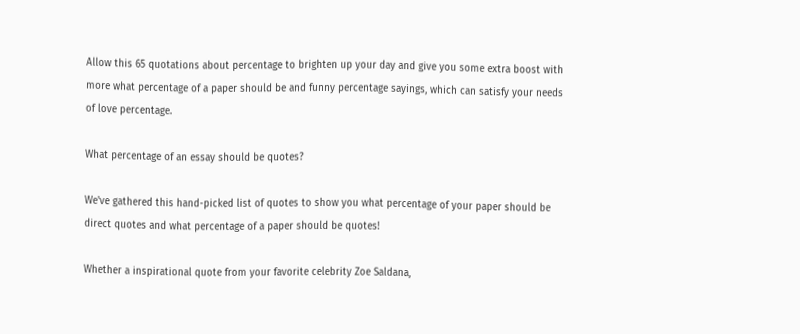Allow this 65 quotations about percentage to brighten up your day and give you some extra boost with more what percentage of a paper should be and funny percentage sayings, which can satisfy your needs of love percentage.

What percentage of an essay should be quotes?

We've gathered this hand-picked list of quotes to show you what percentage of your paper should be direct quotes and what percentage of a paper should be quotes!

Whether a inspirational quote from your favorite celebrity Zoe Saldana,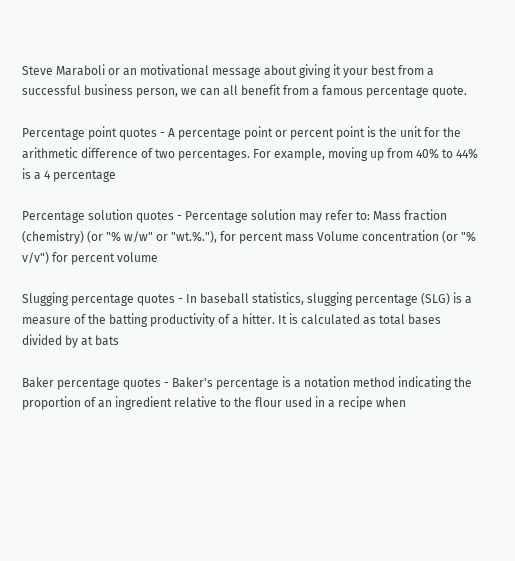Steve Maraboli or an motivational message about giving it your best from a successful business person, we can all benefit from a famous percentage quote.

Percentage point quotes - A percentage point or percent point is the unit for the arithmetic difference of two percentages. For example, moving up from 40% to 44% is a 4 percentage

Percentage solution quotes - Percentage solution may refer to: Mass fraction (chemistry) (or "% w/w" or "wt.%."), for percent mass Volume concentration (or "% v/v") for percent volume

Slugging percentage quotes - In baseball statistics, slugging percentage (SLG) is a measure of the batting productivity of a hitter. It is calculated as total bases divided by at bats

Baker percentage quotes - Baker's percentage is a notation method indicating the proportion of an ingredient relative to the flour used in a recipe when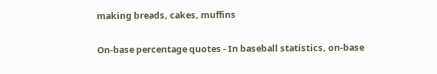making breads, cakes, muffins

On-base percentage quotes - In baseball statistics, on-base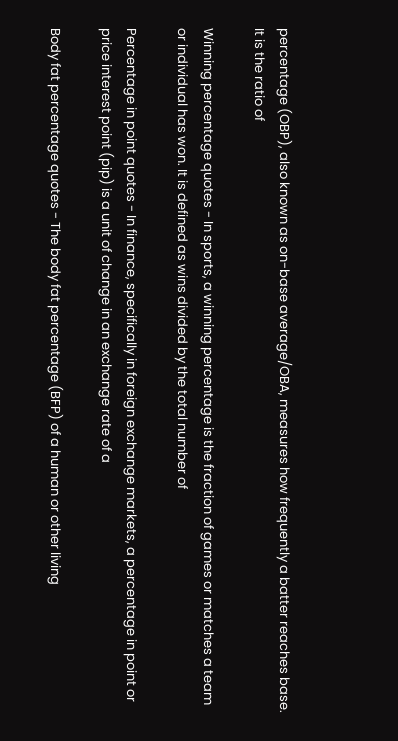percentage (OBP), also known as on-base average/OBA, measures how frequently a batter reaches base. It is the ratio of

Winning percentage quotes - In sports, a winning percentage is the fraction of games or matches a team or individual has won. It is defined as wins divided by the total number of

Percentage in point quotes - In finance, specifically in foreign exchange markets, a percentage in point or price interest point (pip) is a unit of change in an exchange rate of a

Body fat percentage quotes - The body fat percentage (BFP) of a human or other living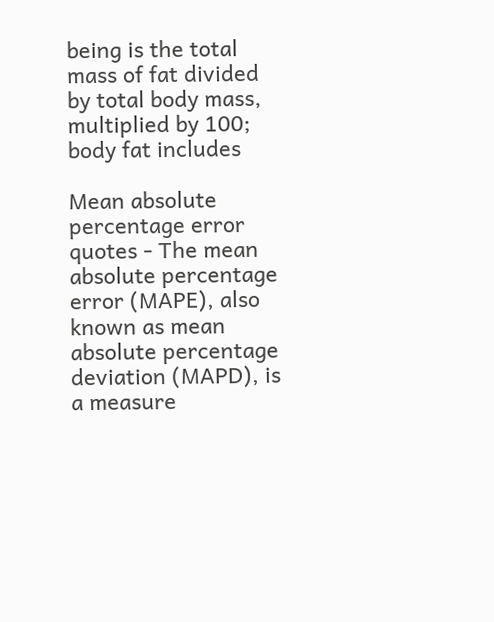being is the total mass of fat divided by total body mass, multiplied by 100; body fat includes

Mean absolute percentage error quotes - The mean absolute percentage error (MAPE), also known as mean absolute percentage deviation (MAPD), is a measure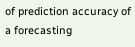of prediction accuracy of a forecasting